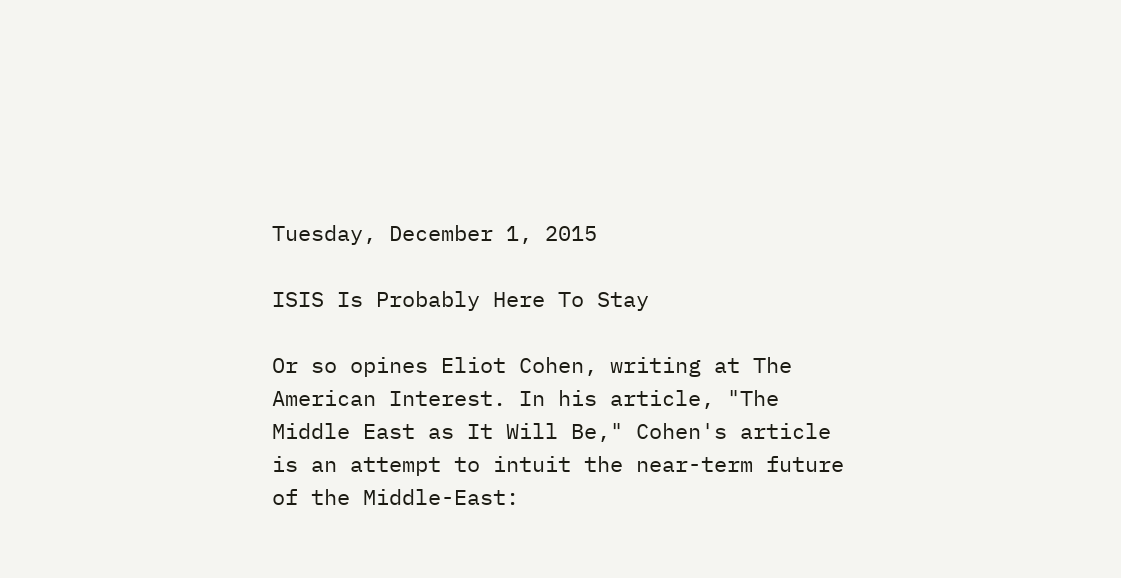Tuesday, December 1, 2015

ISIS Is Probably Here To Stay

Or so opines Eliot Cohen, writing at The American Interest. In his article, "The Middle East as It Will Be," Cohen's article is an attempt to intuit the near-term future of the Middle-East: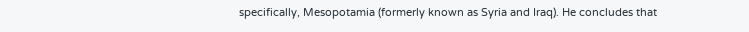specifically, Mesopotamia (formerly known as Syria and Iraq). He concludes that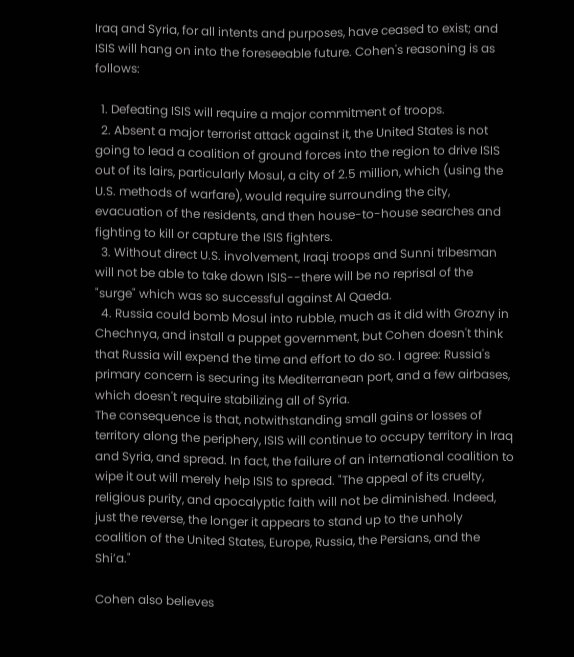Iraq and Syria, for all intents and purposes, have ceased to exist; and ISIS will hang on into the foreseeable future. Cohen's reasoning is as follows:

  1. Defeating ISIS will require a major commitment of troops.
  2. Absent a major terrorist attack against it, the United States is not going to lead a coalition of ground forces into the region to drive ISIS out of its lairs, particularly Mosul, a city of 2.5 million, which (using the U.S. methods of warfare), would require surrounding the city, evacuation of the residents, and then house-to-house searches and fighting to kill or capture the ISIS fighters.
  3. Without direct U.S. involvement, Iraqi troops and Sunni tribesman will not be able to take down ISIS--there will be no reprisal of the "surge" which was so successful against Al Qaeda.
  4. Russia could bomb Mosul into rubble, much as it did with Grozny in Chechnya, and install a puppet government, but Cohen doesn't think that Russia will expend the time and effort to do so. I agree: Russia's primary concern is securing its Mediterranean port, and a few airbases, which doesn't require stabilizing all of Syria.
The consequence is that, notwithstanding small gains or losses of territory along the periphery, ISIS will continue to occupy territory in Iraq and Syria, and spread. In fact, the failure of an international coalition to wipe it out will merely help ISIS to spread. "The appeal of its cruelty, religious purity, and apocalyptic faith will not be diminished. Indeed, just the reverse, the longer it appears to stand up to the unholy coalition of the United States, Europe, Russia, the Persians, and the Shi’a."

Cohen also believes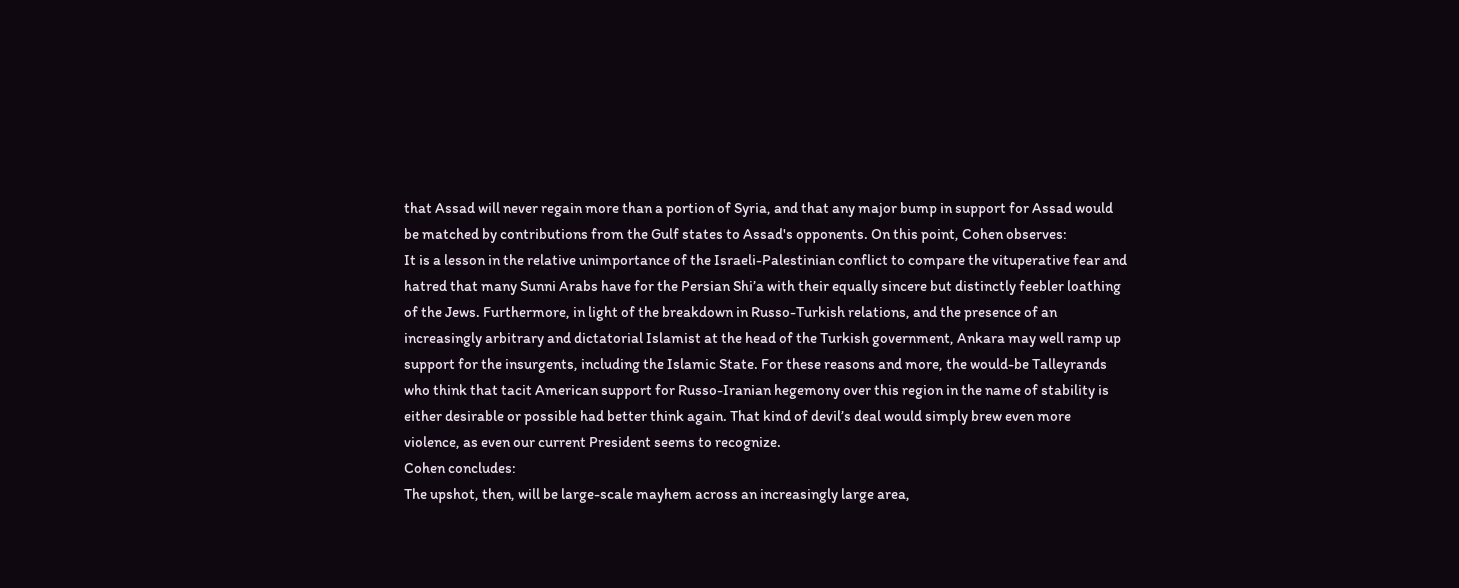that Assad will never regain more than a portion of Syria, and that any major bump in support for Assad would be matched by contributions from the Gulf states to Assad's opponents. On this point, Cohen observes:
It is a lesson in the relative unimportance of the Israeli-Palestinian conflict to compare the vituperative fear and hatred that many Sunni Arabs have for the Persian Shi’a with their equally sincere but distinctly feebler loathing of the Jews. Furthermore, in light of the breakdown in Russo-Turkish relations, and the presence of an increasingly arbitrary and dictatorial Islamist at the head of the Turkish government, Ankara may well ramp up support for the insurgents, including the Islamic State. For these reasons and more, the would-be Talleyrands who think that tacit American support for Russo-Iranian hegemony over this region in the name of stability is either desirable or possible had better think again. That kind of devil’s deal would simply brew even more violence, as even our current President seems to recognize.
Cohen concludes:
The upshot, then, will be large-scale mayhem across an increasingly large area,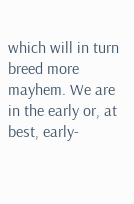which will in turn breed more mayhem. We are in the early or, at best, early-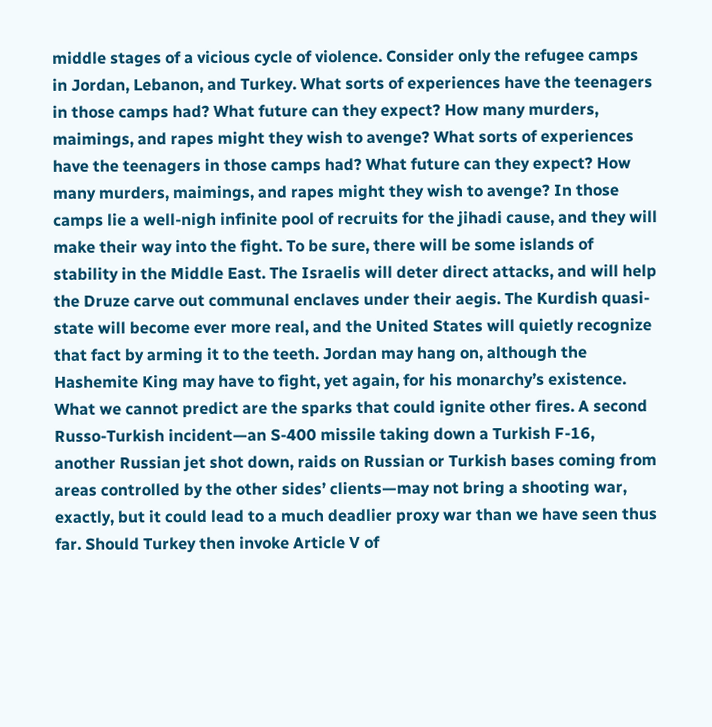middle stages of a vicious cycle of violence. Consider only the refugee camps in Jordan, Lebanon, and Turkey. What sorts of experiences have the teenagers in those camps had? What future can they expect? How many murders, maimings, and rapes might they wish to avenge? What sorts of experiences have the teenagers in those camps had? What future can they expect? How many murders, maimings, and rapes might they wish to avenge? In those camps lie a well-nigh infinite pool of recruits for the jihadi cause, and they will make their way into the fight. To be sure, there will be some islands of stability in the Middle East. The Israelis will deter direct attacks, and will help the Druze carve out communal enclaves under their aegis. The Kurdish quasi-state will become ever more real, and the United States will quietly recognize that fact by arming it to the teeth. Jordan may hang on, although the Hashemite King may have to fight, yet again, for his monarchy’s existence.
What we cannot predict are the sparks that could ignite other fires. A second Russo-Turkish incident—an S-400 missile taking down a Turkish F-16, another Russian jet shot down, raids on Russian or Turkish bases coming from areas controlled by the other sides’ clients—may not bring a shooting war, exactly, but it could lead to a much deadlier proxy war than we have seen thus far. Should Turkey then invoke Article V of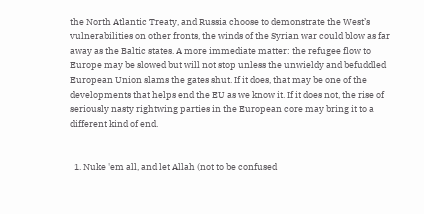the North Atlantic Treaty, and Russia choose to demonstrate the West’s vulnerabilities on other fronts, the winds of the Syrian war could blow as far away as the Baltic states. A more immediate matter: the refugee flow to Europe may be slowed but will not stop unless the unwieldy and befuddled European Union slams the gates shut. If it does, that may be one of the developments that helps end the EU as we know it. If it does not, the rise of seriously nasty rightwing parties in the European core may bring it to a different kind of end.


  1. Nuke 'em all, and let Allah (not to be confused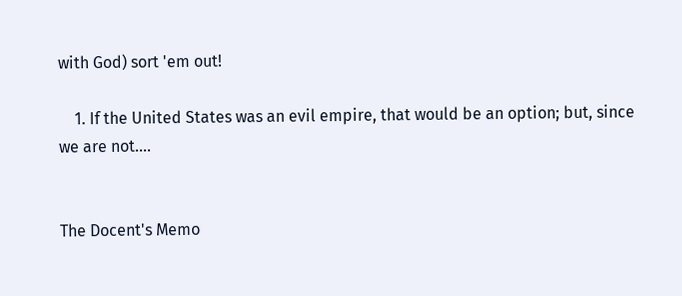with God) sort 'em out!

    1. If the United States was an evil empire, that would be an option; but, since we are not....


The Docent's Memo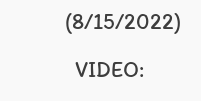(8/15/2022)

  VIDEO: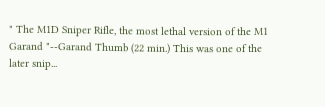" The M1D Sniper Rifle, the most lethal version of the M1 Garand "--Garand Thumb (22 min.) This was one of the later snip...